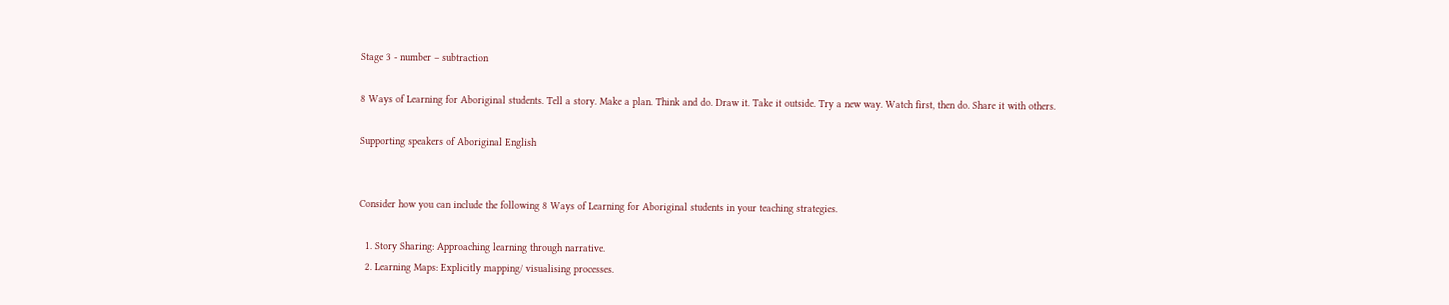Stage 3 - number – subtraction

8 Ways of Learning for Aboriginal students. Tell a story. Make a plan. Think and do. Draw it. Take it outside. Try a new way. Watch first, then do. Share it with others.

Supporting speakers of Aboriginal English


Consider how you can include the following 8 Ways of Learning for Aboriginal students in your teaching strategies.

  1. Story Sharing: Approaching learning through narrative.
  2. Learning Maps: Explicitly mapping/ visualising processes.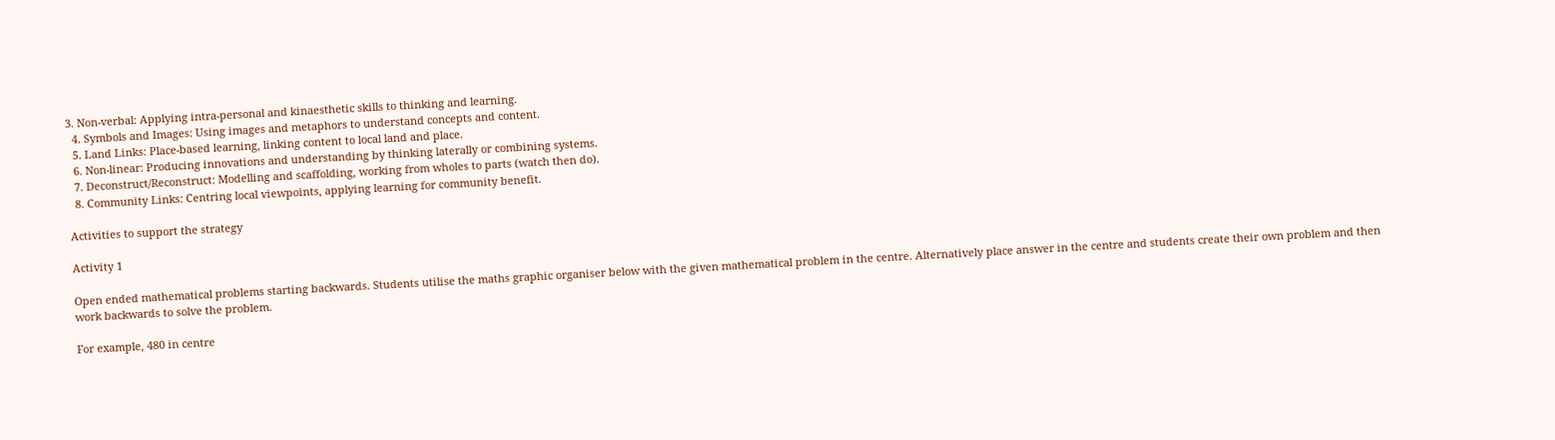3. Non-verbal: Applying intra-personal and kinaesthetic skills to thinking and learning.
  4. Symbols and Images: Using images and metaphors to understand concepts and content.
  5. Land Links: Place-based learning, linking content to local land and place.
  6. Non-linear: Producing innovations and understanding by thinking laterally or combining systems.
  7. Deconstruct/Reconstruct: Modelling and scaffolding, working from wholes to parts (watch then do).
  8. Community Links: Centring local viewpoints, applying learning for community benefit.

Activities to support the strategy

Activity 1

Open ended mathematical problems starting backwards. Students utilise the maths graphic organiser below with the given mathematical problem in the centre. Alternatively place answer in the centre and students create their own problem and then work backwards to solve the problem.

For example, 480 in centre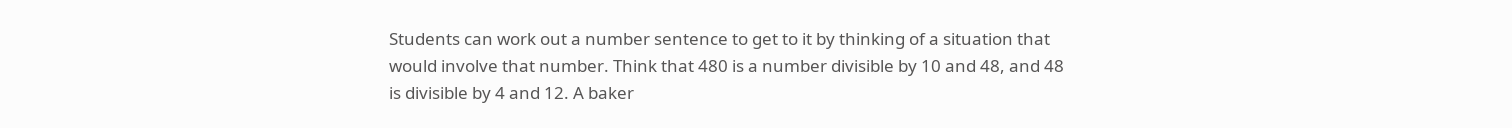Students can work out a number sentence to get to it by thinking of a situation that would involve that number. Think that 480 is a number divisible by 10 and 48, and 48 is divisible by 4 and 12. A baker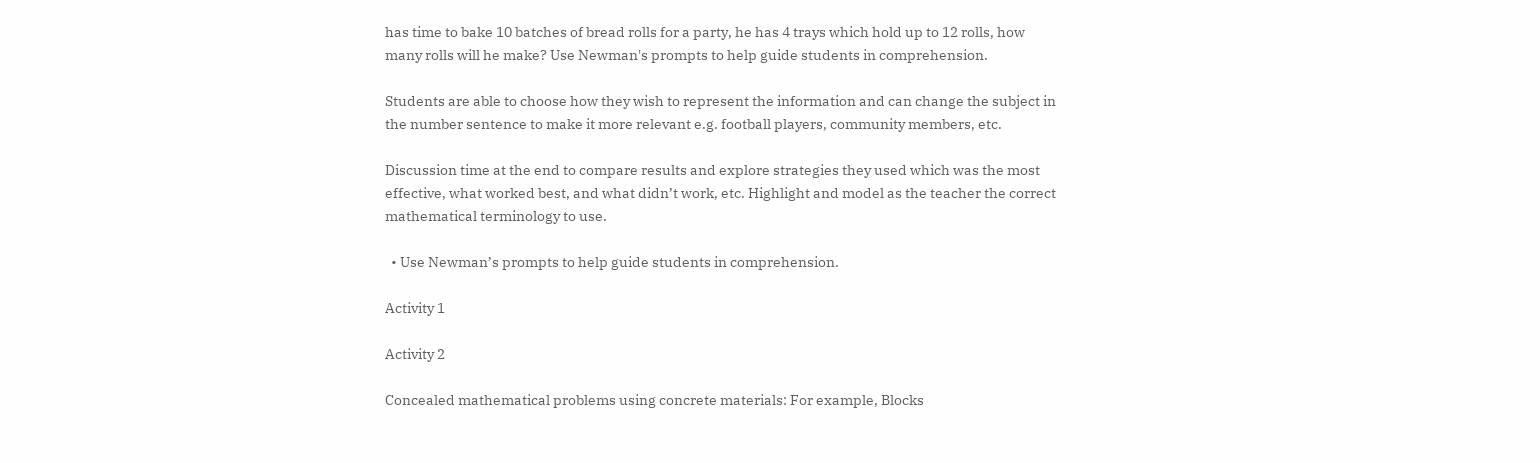has time to bake 10 batches of bread rolls for a party, he has 4 trays which hold up to 12 rolls, how many rolls will he make? Use Newman's prompts to help guide students in comprehension.

Students are able to choose how they wish to represent the information and can change the subject in the number sentence to make it more relevant e.g. football players, community members, etc.

Discussion time at the end to compare results and explore strategies they used which was the most effective, what worked best, and what didn’t work, etc. Highlight and model as the teacher the correct mathematical terminology to use.

  • Use Newman’s prompts to help guide students in comprehension.

Activity 1

Activity 2

Concealed mathematical problems using concrete materials: For example, Blocks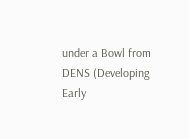under a Bowl from DENS (Developing Early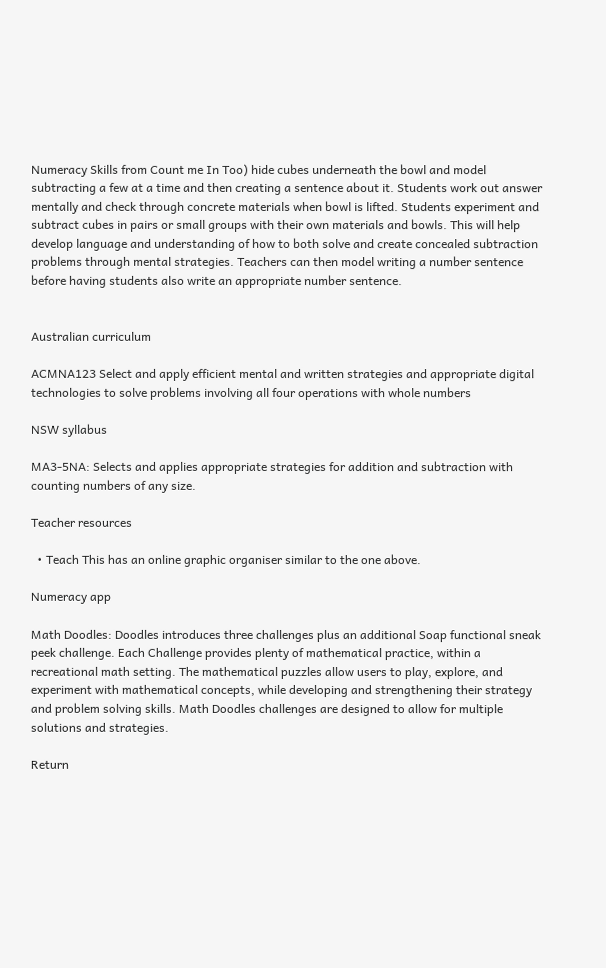Numeracy Skills from Count me In Too) hide cubes underneath the bowl and model subtracting a few at a time and then creating a sentence about it. Students work out answer mentally and check through concrete materials when bowl is lifted. Students experiment and subtract cubes in pairs or small groups with their own materials and bowls. This will help develop language and understanding of how to both solve and create concealed subtraction problems through mental strategies. Teachers can then model writing a number sentence before having students also write an appropriate number sentence.


Australian curriculum

ACMNA123 Select and apply efficient mental and written strategies and appropriate digital technologies to solve problems involving all four operations with whole numbers

NSW syllabus

MA3-5NA: Selects and applies appropriate strategies for addition and subtraction with counting numbers of any size.

Teacher resources

  • Teach This has an online graphic organiser similar to the one above.

Numeracy app

Math Doodles: Doodles introduces three challenges plus an additional Soap functional sneak peek challenge. Each Challenge provides plenty of mathematical practice, within a recreational math setting. The mathematical puzzles allow users to play, explore, and experiment with mathematical concepts, while developing and strengthening their strategy and problem solving skills. Math Doodles challenges are designed to allow for multiple solutions and strategies.

Return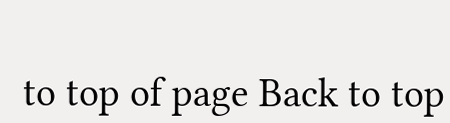to top of page Back to top